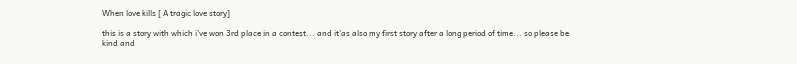When love kills [ A tragic love story]

this is a story with which i've won 3rd place in a contest... and it'as also my first story after a long period of time... so please be kind and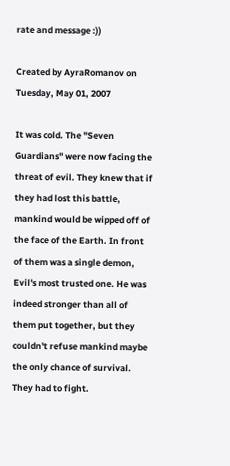rate and message :))

Created by AyraRomanov on Tuesday, May 01, 2007

It was cold. The "Seven Guardians" were now facing the threat of evil. They knew that if they had lost this battle, mankind would be wipped off of the face of the Earth. In front of them was a single demon, Evil's most trusted one. He was indeed stronger than all of them put together, but they couldn't refuse mankind maybe the only chance of survival. They had to fight.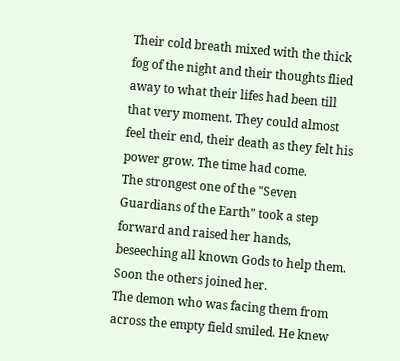Their cold breath mixed with the thick fog of the night and their thoughts flied away to what their lifes had been till that very moment. They could almost feel their end, their death as they felt his power grow. The time had come.
The strongest one of the "Seven Guardians of the Earth" took a step forward and raised her hands, beseeching all known Gods to help them. Soon the others joined her.
The demon who was facing them from across the empty field smiled. He knew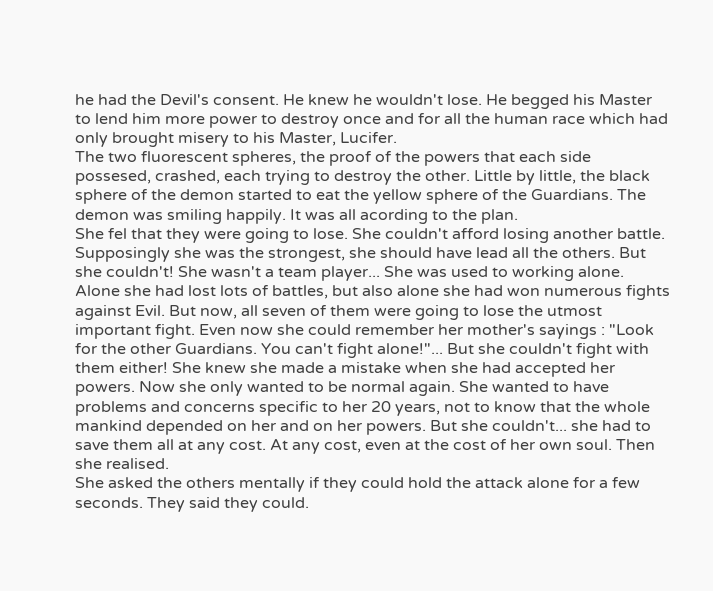he had the Devil's consent. He knew he wouldn't lose. He begged his Master to lend him more power to destroy once and for all the human race which had only brought misery to his Master, Lucifer.
The two fluorescent spheres, the proof of the powers that each side possesed, crashed, each trying to destroy the other. Little by little, the black sphere of the demon started to eat the yellow sphere of the Guardians. The demon was smiling happily. It was all acording to the plan.
She fel that they were going to lose. She couldn't afford losing another battle. Supposingly she was the strongest, she should have lead all the others. But she couldn't! She wasn't a team player... She was used to working alone. Alone she had lost lots of battles, but also alone she had won numerous fights against Evil. But now, all seven of them were going to lose the utmost important fight. Even now she could remember her mother's sayings : "Look for the other Guardians. You can't fight alone!"... But she couldn't fight with them either! She knew she made a mistake when she had accepted her powers. Now she only wanted to be normal again. She wanted to have problems and concerns specific to her 20 years, not to know that the whole mankind depended on her and on her powers. But she couldn't... she had to save them all at any cost. At any cost, even at the cost of her own soul. Then she realised.
She asked the others mentally if they could hold the attack alone for a few seconds. They said they could.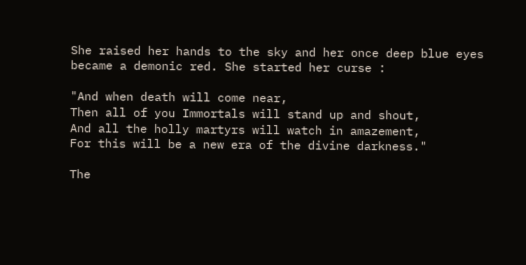She raised her hands to the sky and her once deep blue eyes became a demonic red. She started her curse :

"And when death will come near,
Then all of you Immortals will stand up and shout,
And all the holly martyrs will watch in amazement,
For this will be a new era of the divine darkness."

The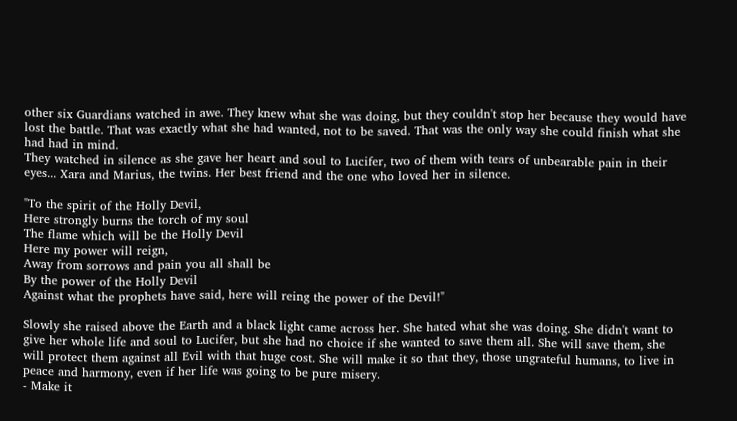other six Guardians watched in awe. They knew what she was doing, but they couldn't stop her because they would have lost the battle. That was exactly what she had wanted, not to be saved. That was the only way she could finish what she had had in mind.
They watched in silence as she gave her heart and soul to Lucifer, two of them with tears of unbearable pain in their eyes... Xara and Marius, the twins. Her best friend and the one who loved her in silence.

"To the spirit of the Holly Devil,
Here strongly burns the torch of my soul
The flame which will be the Holly Devil
Here my power will reign,
Away from sorrows and pain you all shall be
By the power of the Holly Devil
Against what the prophets have said, here will reing the power of the Devil!"

Slowly she raised above the Earth and a black light came across her. She hated what she was doing. She didn't want to give her whole life and soul to Lucifer, but she had no choice if she wanted to save them all. She will save them, she will protect them against all Evil with that huge cost. She will make it so that they, those ungrateful humans, to live in peace and harmony, even if her life was going to be pure misery.
- Make it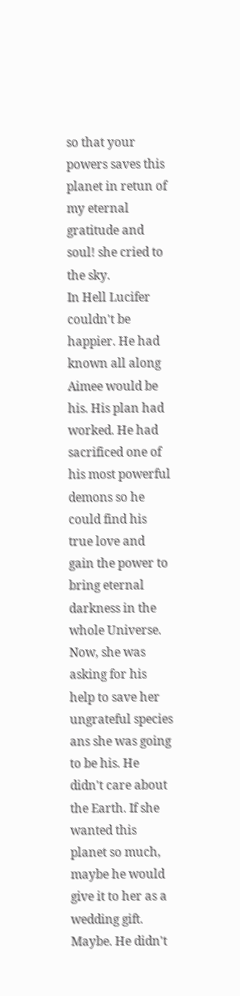so that your powers saves this planet in retun of my eternal gratitude and soul! she cried to the sky.
In Hell Lucifer couldn't be happier. He had known all along Aimee would be his. His plan had worked. He had sacrificed one of his most powerful demons so he could find his true love and gain the power to bring eternal darkness in the whole Universe. Now, she was asking for his help to save her ungrateful species ans she was going to be his. He didn't care about the Earth. If she wanted this planet so much, maybe he would give it to her as a wedding gift. Maybe. He didn't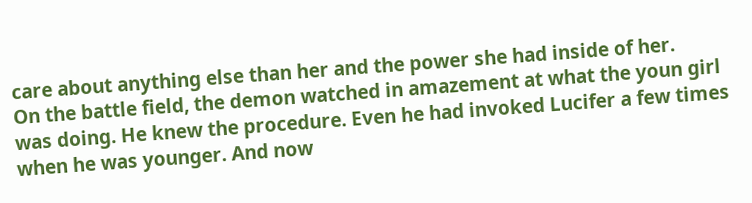care about anything else than her and the power she had inside of her.
On the battle field, the demon watched in amazement at what the youn girl was doing. He knew the procedure. Even he had invoked Lucifer a few times when he was younger. And now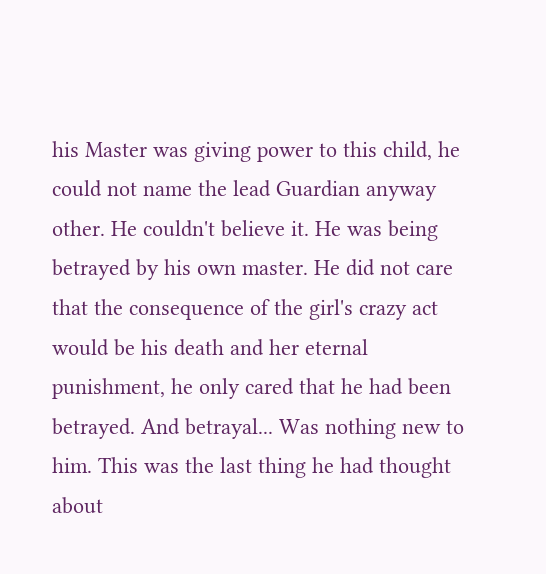his Master was giving power to this child, he could not name the lead Guardian anyway other. He couldn't believe it. He was being betrayed by his own master. He did not care that the consequence of the girl's crazy act would be his death and her eternal punishment, he only cared that he had been betrayed. And betrayal... Was nothing new to him. This was the last thing he had thought about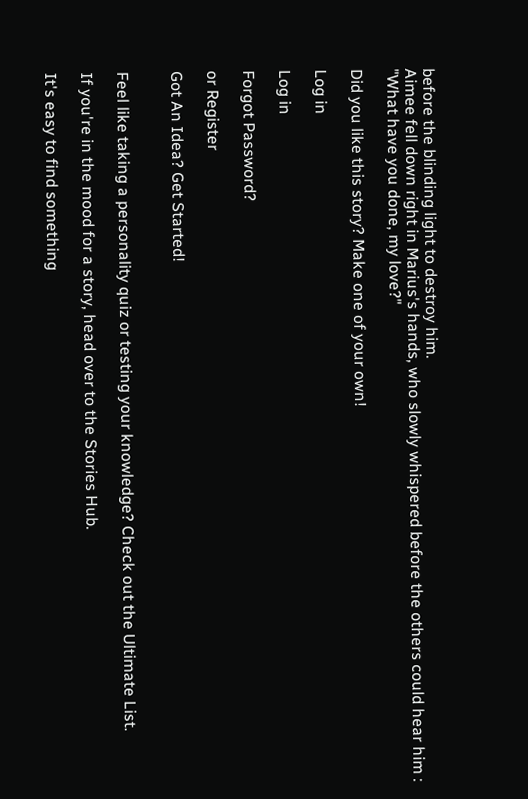before the blinding light to destroy him.
Aimee fell down right in Marius's hands, who slowly whispered before the others could hear him : "What have you done, my love?"

Did you like this story? Make one of your own!

Log in

Log in

Forgot Password?

or Register

Got An Idea? Get Started!


Feel like taking a personality quiz or testing your knowledge? Check out the Ultimate List.

If you're in the mood for a story, head over to the Stories Hub.

It's easy to find something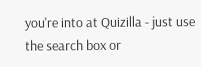you're into at Quizilla - just use the search box or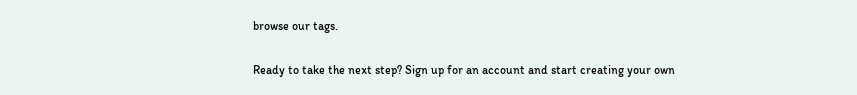browse our tags.

Ready to take the next step? Sign up for an account and start creating your own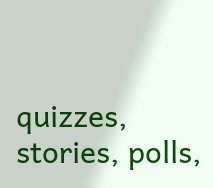quizzes, stories, polls,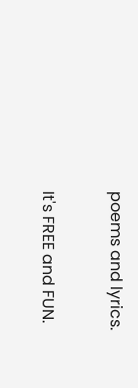poems and lyrics.

It's FREE and FUN.